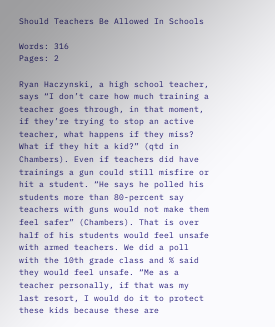Should Teachers Be Allowed In Schools

Words: 316
Pages: 2

Ryan Haczynski, a high school teacher, says “I don’t care how much training a teacher goes through, in that moment, if they’re trying to stop an active teacher, what happens if they miss? What if they hit a kid?” (qtd in Chambers). Even if teachers did have trainings a gun could still misfire or hit a student. “He says he polled his students more than 80-percent say teachers with guns would not make them feel safer” (Chambers). That is over half of his students would feel unsafe with armed teachers. We did a poll with the 10th grade class and % said they would feel unsafe. “Me as a teacher personally, if that was my last resort, I would do it to protect these kids because these are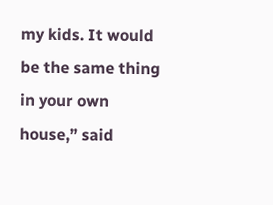my kids. It would be the same thing in your own house,” said